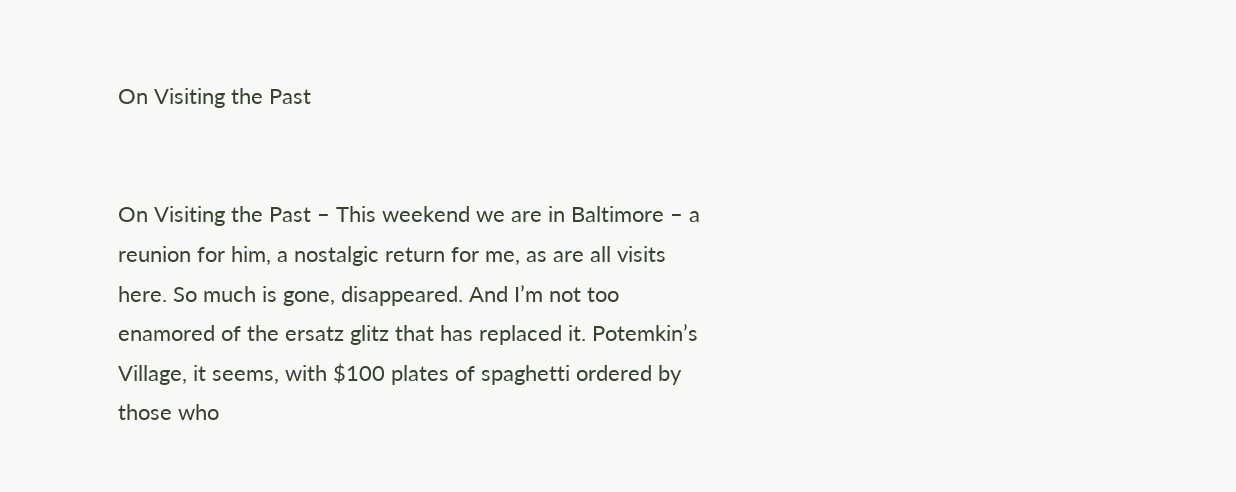On Visiting the Past


On Visiting the Past – This weekend we are in Baltimore – a reunion for him, a nostalgic return for me, as are all visits here. So much is gone, disappeared. And I’m not too enamored of the ersatz glitz that has replaced it. Potemkin’s Village, it seems, with $100 plates of spaghetti ordered by those who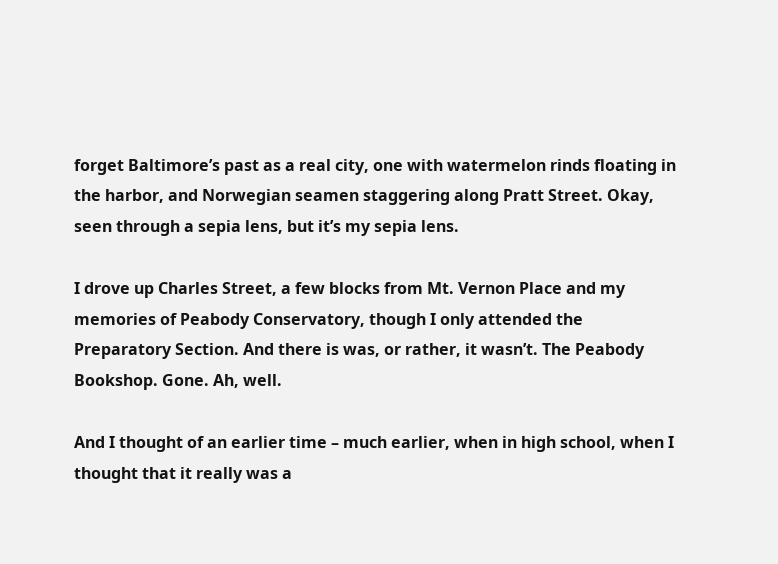forget Baltimore’s past as a real city, one with watermelon rinds floating in the harbor, and Norwegian seamen staggering along Pratt Street. Okay, seen through a sepia lens, but it’s my sepia lens.

I drove up Charles Street, a few blocks from Mt. Vernon Place and my memories of Peabody Conservatory, though I only attended the Preparatory Section. And there is was, or rather, it wasn’t. The Peabody Bookshop. Gone. Ah, well.

And I thought of an earlier time – much earlier, when in high school, when I thought that it really was a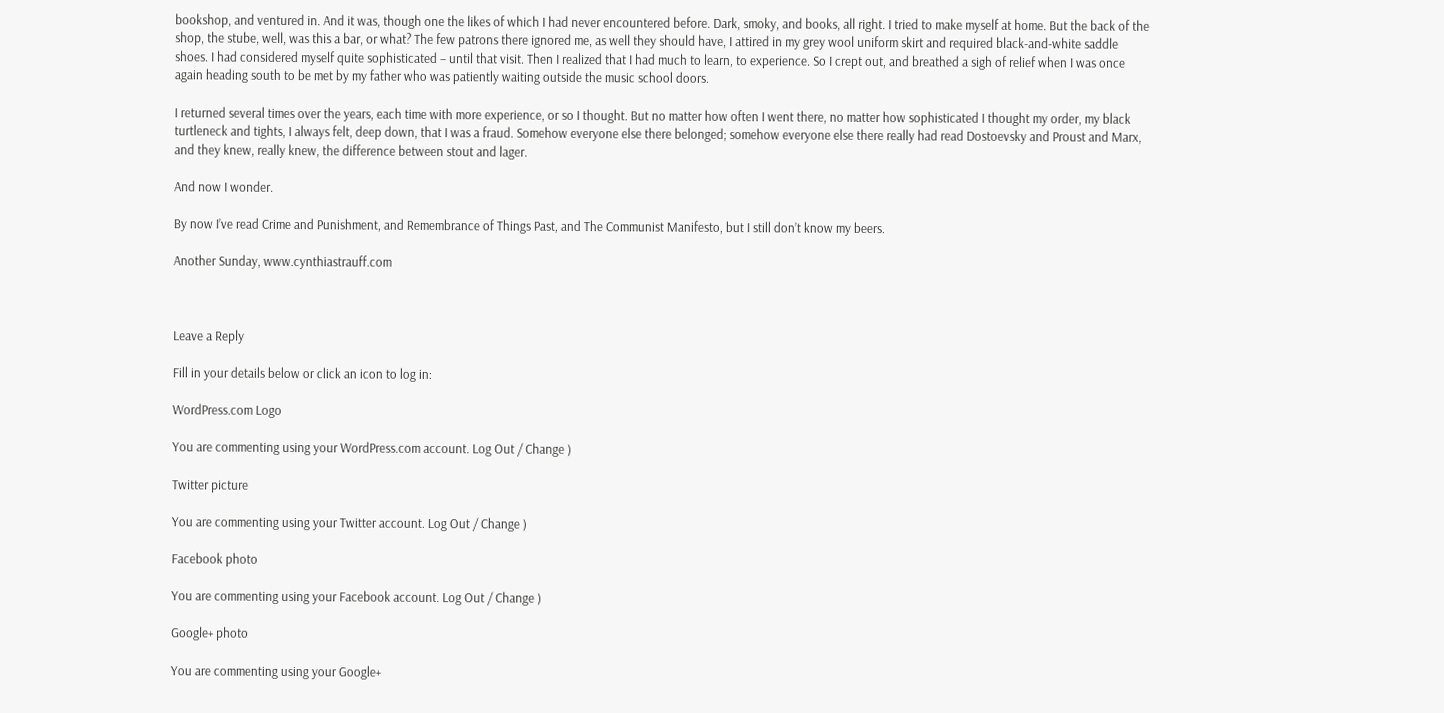bookshop, and ventured in. And it was, though one the likes of which I had never encountered before. Dark, smoky, and books, all right. I tried to make myself at home. But the back of the shop, the stube, well, was this a bar, or what? The few patrons there ignored me, as well they should have, I attired in my grey wool uniform skirt and required black-and-white saddle shoes. I had considered myself quite sophisticated – until that visit. Then I realized that I had much to learn, to experience. So I crept out, and breathed a sigh of relief when I was once again heading south to be met by my father who was patiently waiting outside the music school doors.

I returned several times over the years, each time with more experience, or so I thought. But no matter how often I went there, no matter how sophisticated I thought my order, my black turtleneck and tights, I always felt, deep down, that I was a fraud. Somehow everyone else there belonged; somehow everyone else there really had read Dostoevsky and Proust and Marx, and they knew, really knew, the difference between stout and lager.

And now I wonder.

By now I’ve read Crime and Punishment, and Remembrance of Things Past, and The Communist Manifesto, but I still don’t know my beers.

Another Sunday, www.cynthiastrauff.com



Leave a Reply

Fill in your details below or click an icon to log in:

WordPress.com Logo

You are commenting using your WordPress.com account. Log Out / Change )

Twitter picture

You are commenting using your Twitter account. Log Out / Change )

Facebook photo

You are commenting using your Facebook account. Log Out / Change )

Google+ photo

You are commenting using your Google+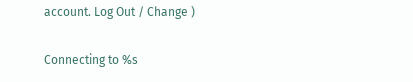account. Log Out / Change )

Connecting to %s